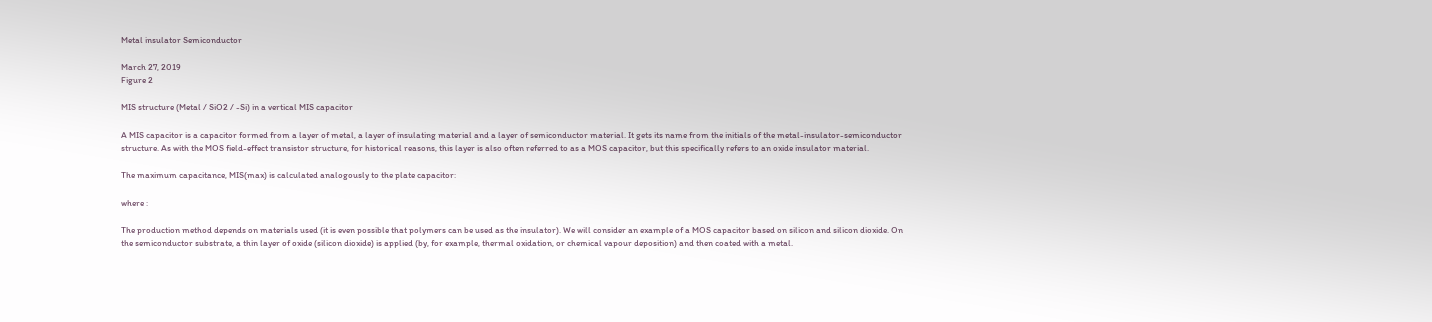Metal insulator Semiconductor

March 27, 2019
Figure 2

MIS structure (Metal / SiO2 / -Si) in a vertical MIS capacitor

A MIS capacitor is a capacitor formed from a layer of metal, a layer of insulating material and a layer of semiconductor material. It gets its name from the initials of the metal-insulator-semiconductor structure. As with the MOS field-effect transistor structure, for historical reasons, this layer is also often referred to as a MOS capacitor, but this specifically refers to an oxide insulator material.

The maximum capacitance, MIS(max) is calculated analogously to the plate capacitor:

where :

The production method depends on materials used (it is even possible that polymers can be used as the insulator). We will consider an example of a MOS capacitor based on silicon and silicon dioxide. On the semiconductor substrate, a thin layer of oxide (silicon dioxide) is applied (by, for example, thermal oxidation, or chemical vapour deposition) and then coated with a metal.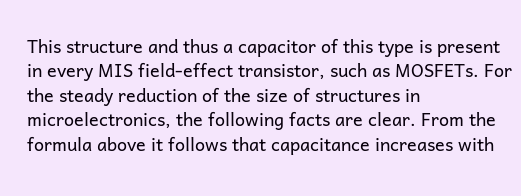This structure and thus a capacitor of this type is present in every MIS field-effect transistor, such as MOSFETs. For the steady reduction of the size of structures in microelectronics, the following facts are clear. From the formula above it follows that capacitance increases with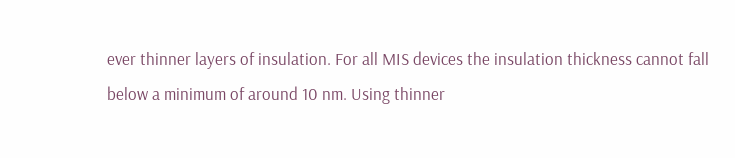ever thinner layers of insulation. For all MIS devices the insulation thickness cannot fall below a minimum of around 10 nm. Using thinner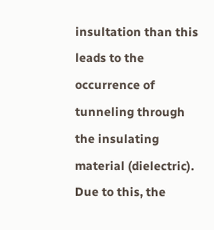insultation than this leads to the occurrence of tunneling through the insulating material (dielectric). Due to this, the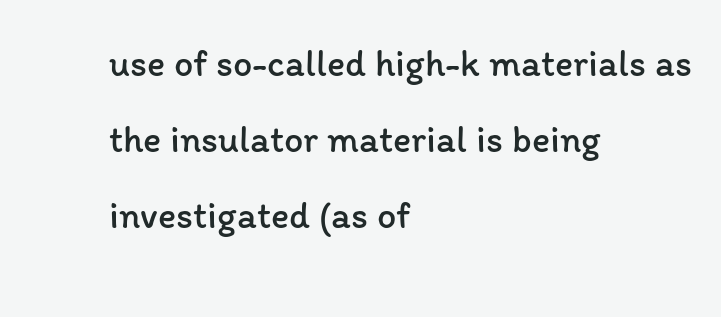use of so-called high-k materials as the insulator material is being investigated (as of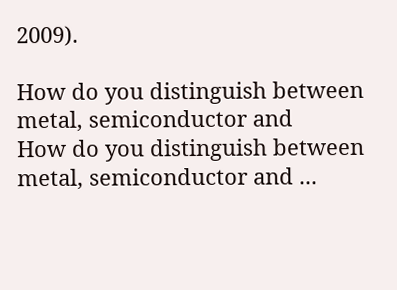2009).

How do you distinguish between metal, semiconductor and
How do you distinguish between metal, semiconductor and ...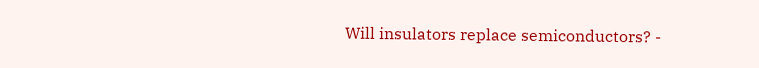Will insulators replace semiconductors? -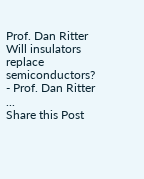Prof. Dan Ritter
Will insulators replace semiconductors? - Prof. Dan Ritter ...
Share this Post